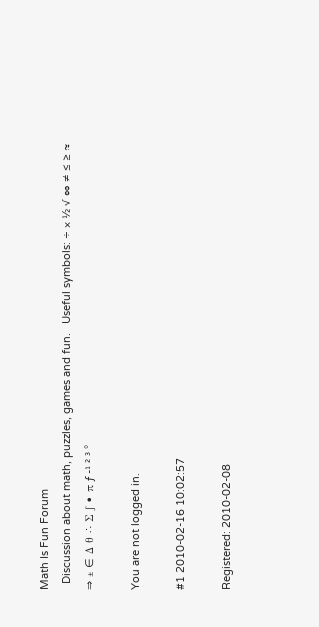Math Is Fun Forum
  Discussion about math, puzzles, games and fun.   Useful symbols: ÷ × ½ √ ∞ ≠ ≤ ≥ ≈ ⇒ ± ∈ Δ θ ∴ ∑ ∫ • π ƒ -¹ ² ³ °

You are not logged in.

#1 2010-02-16 10:02:57

Registered: 2010-02-08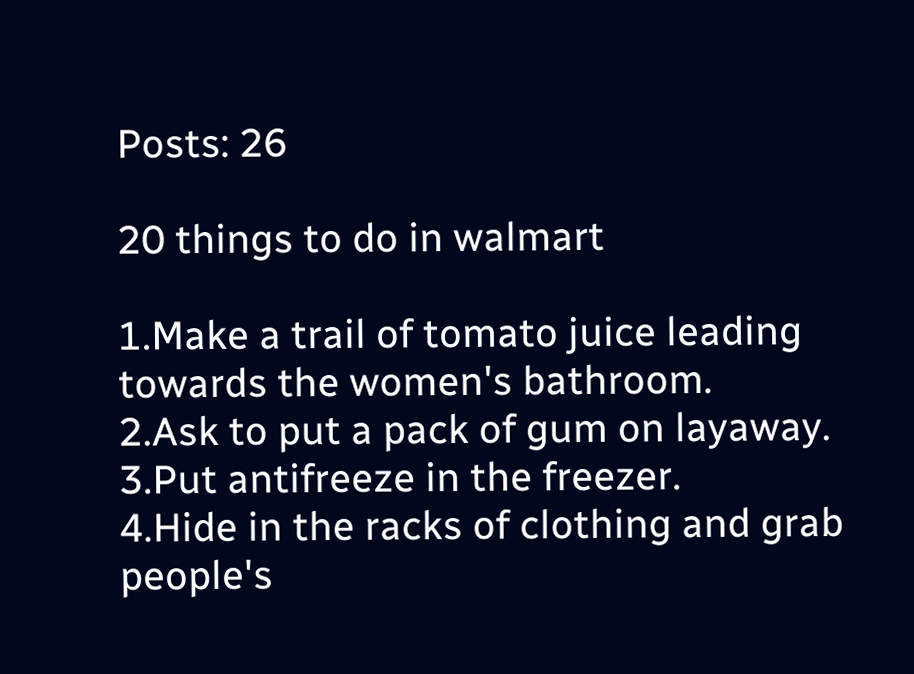Posts: 26

20 things to do in walmart

1.Make a trail of tomato juice leading towards the women's bathroom.
2.Ask to put a pack of gum on layaway.
3.Put antifreeze in the freezer.
4.Hide in the racks of clothing and grab people's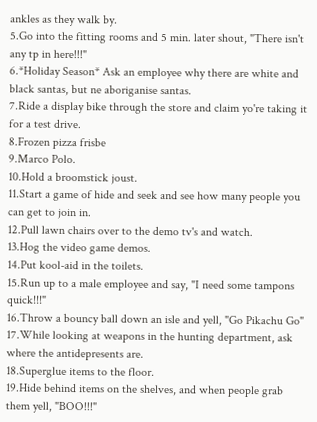ankles as they walk by.
5.Go into the fitting rooms and 5 min. later shout, "There isn't any tp in here!!!"
6.*Holiday Season* Ask an employee why there are white and black santas, but ne aboriganise santas.
7.Ride a display bike through the store and claim yo're taking it for a test drive.
8.Frozen pizza frisbe
9.Marco Polo.
10.Hold a broomstick joust.
11.Start a game of hide and seek and see how many people you can get to join in.
12.Pull lawn chairs over to the demo tv's and watch.
13.Hog the video game demos.
14.Put kool-aid in the toilets.
15.Run up to a male employee and say, "I need some tampons quick!!!"
16.Throw a bouncy ball down an isle and yell, "Go Pikachu Go"
17.While looking at weapons in the hunting department, ask where the antidepresents are.
18.Superglue items to the floor.
19.Hide behind items on the shelves, and when people grab them yell, "BOO!!!"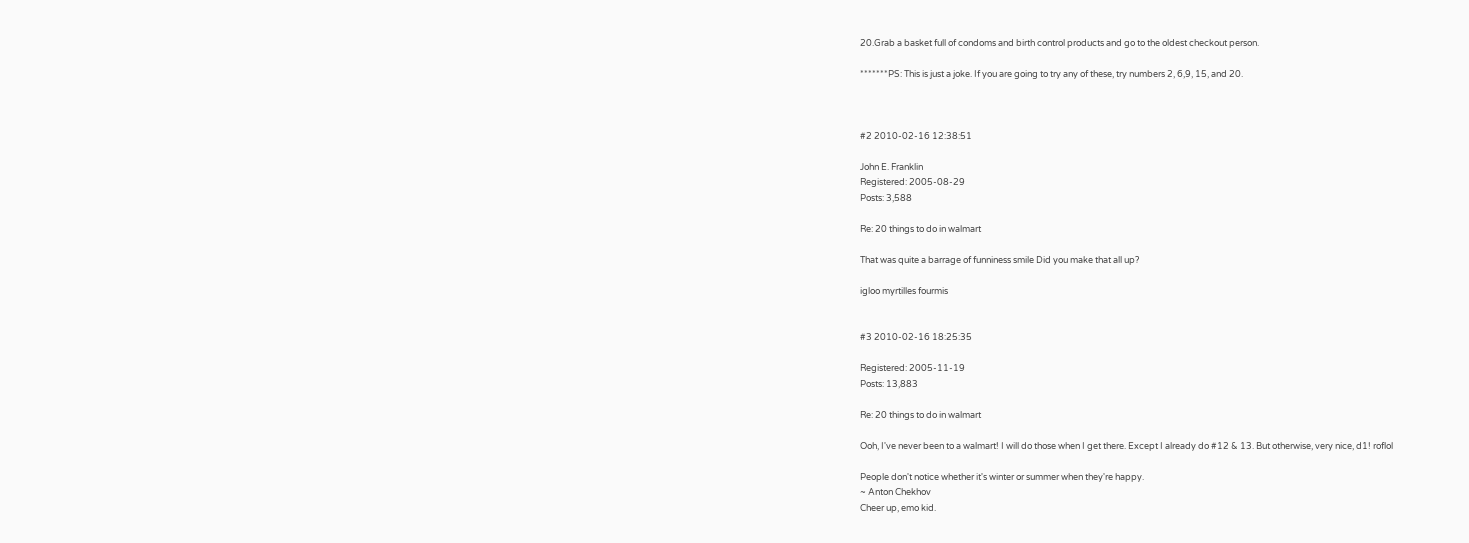20.Grab a basket full of condoms and birth control products and go to the oldest checkout person.

*******PS: This is just a joke. If you are going to try any of these, try numbers 2, 6,9, 15, and 20.



#2 2010-02-16 12:38:51

John E. Franklin
Registered: 2005-08-29
Posts: 3,588

Re: 20 things to do in walmart

That was quite a barrage of funniness smile Did you make that all up?

igloo myrtilles fourmis


#3 2010-02-16 18:25:35

Registered: 2005-11-19
Posts: 13,883

Re: 20 things to do in walmart

Ooh, I've never been to a walmart! I will do those when I get there. Except I already do #12 & 13. But otherwise, very nice, d1! roflol

People don't notice whether it's winter or summer when they're happy.
~ Anton Chekhov
Cheer up, emo kid.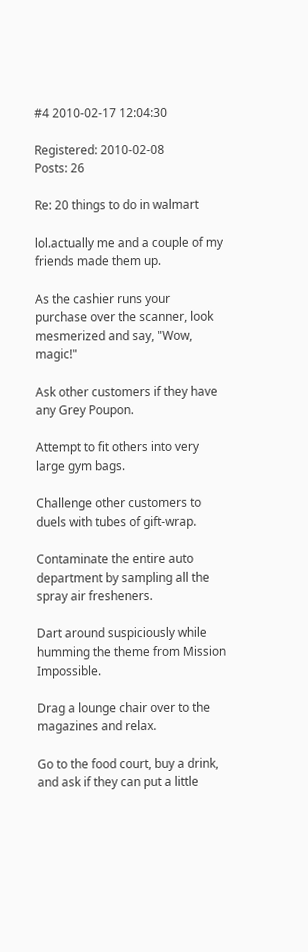#4 2010-02-17 12:04:30

Registered: 2010-02-08
Posts: 26

Re: 20 things to do in walmart

lol.actually me and a couple of my friends made them up.

As the cashier runs your purchase over the scanner, look mesmerized and say, "Wow, magic!"

Ask other customers if they have any Grey Poupon.

Attempt to fit others into very large gym bags.

Challenge other customers to duels with tubes of gift-wrap.

Contaminate the entire auto department by sampling all the spray air fresheners.

Dart around suspiciously while humming the theme from Mission Impossible.

Drag a lounge chair over to the magazines and relax.

Go to the food court, buy a drink, and ask if they can put a little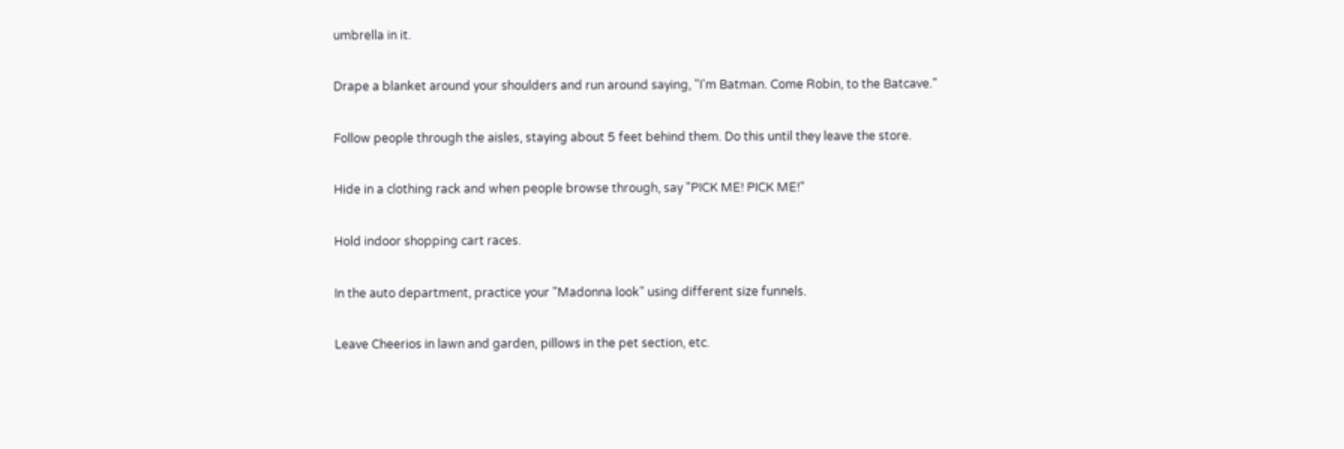umbrella in it.

Drape a blanket around your shoulders and run around saying, "I'm Batman. Come Robin, to the Batcave."

Follow people through the aisles, staying about 5 feet behind them. Do this until they leave the store.

Hide in a clothing rack and when people browse through, say "PICK ME! PICK ME!"

Hold indoor shopping cart races.

In the auto department, practice your "Madonna look" using different size funnels.

Leave Cheerios in lawn and garden, pillows in the pet section, etc.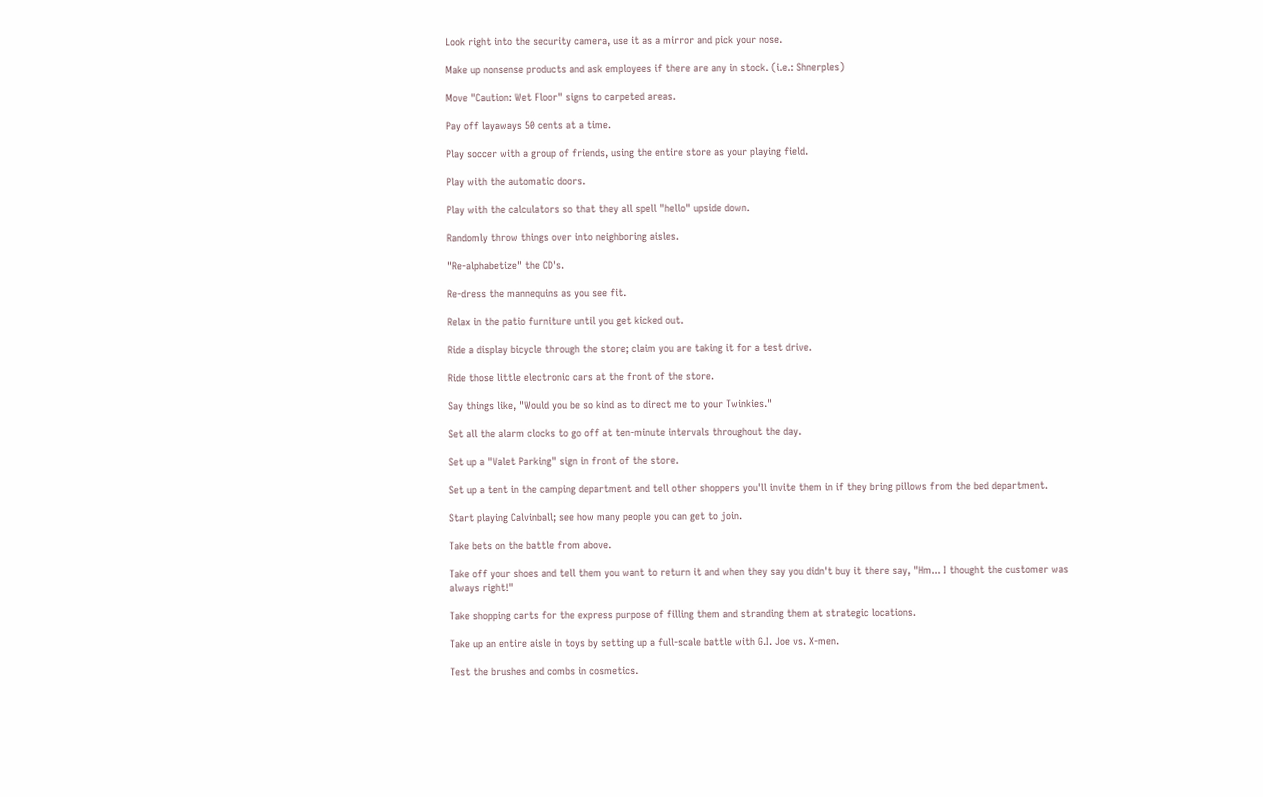Look right into the security camera, use it as a mirror and pick your nose.

Make up nonsense products and ask employees if there are any in stock. (i.e.: Shnerples)

Move "Caution: Wet Floor" signs to carpeted areas.

Pay off layaways 50 cents at a time.

Play soccer with a group of friends, using the entire store as your playing field.

Play with the automatic doors.

Play with the calculators so that they all spell "hello" upside down.

Randomly throw things over into neighboring aisles.

"Re-alphabetize" the CD's.

Re-dress the mannequins as you see fit.

Relax in the patio furniture until you get kicked out.

Ride a display bicycle through the store; claim you are taking it for a test drive.

Ride those little electronic cars at the front of the store.

Say things like, "Would you be so kind as to direct me to your Twinkies."

Set all the alarm clocks to go off at ten-minute intervals throughout the day.

Set up a "Valet Parking" sign in front of the store.

Set up a tent in the camping department and tell other shoppers you'll invite them in if they bring pillows from the bed department.

Start playing Calvinball; see how many people you can get to join.

Take bets on the battle from above.

Take off your shoes and tell them you want to return it and when they say you didn't buy it there say, "Hm... I thought the customer was always right!"

Take shopping carts for the express purpose of filling them and stranding them at strategic locations.

Take up an entire aisle in toys by setting up a full-scale battle with G.I. Joe vs. X-men.

Test the brushes and combs in cosmetics.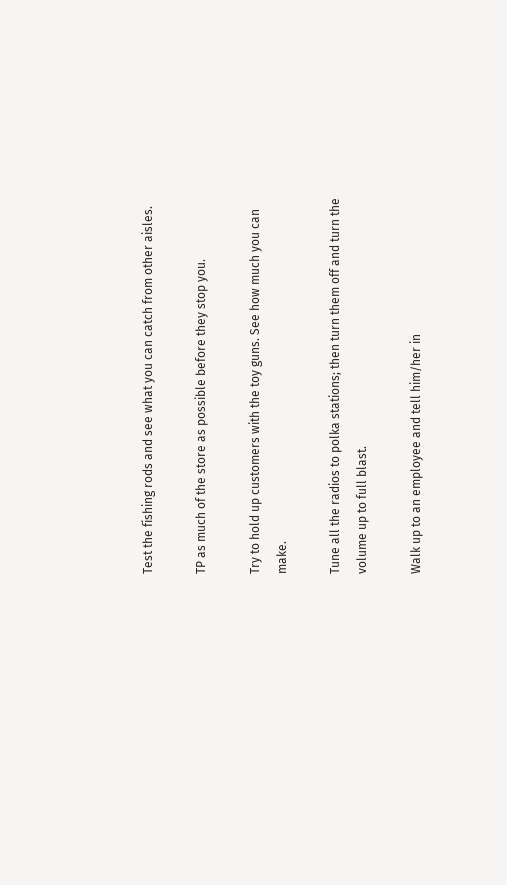Test the fishing rods and see what you can catch from other aisles.

TP as much of the store as possible before they stop you.

Try to hold up customers with the toy guns. See how much you can make.

Tune all the radios to polka stations; then turn them off and turn the volume up to full blast.

Walk up to an employee and tell him/her in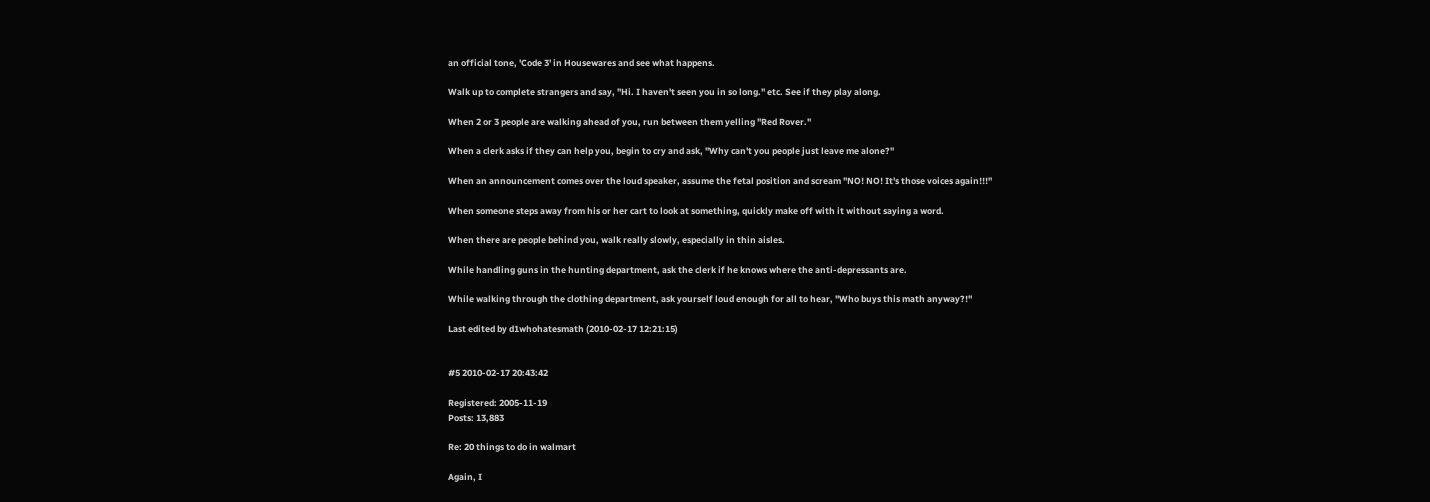an official tone, 'Code 3' in Housewares and see what happens.

Walk up to complete strangers and say, "Hi. I haven't seen you in so long." etc. See if they play along.

When 2 or 3 people are walking ahead of you, run between them yelling "Red Rover."

When a clerk asks if they can help you, begin to cry and ask, "Why can't you people just leave me alone?"

When an announcement comes over the loud speaker, assume the fetal position and scream "NO! NO! It's those voices again!!!"

When someone steps away from his or her cart to look at something, quickly make off with it without saying a word.

When there are people behind you, walk really slowly, especially in thin aisles.

While handling guns in the hunting department, ask the clerk if he knows where the anti-depressants are.

While walking through the clothing department, ask yourself loud enough for all to hear, "Who buys this math anyway?!"

Last edited by d1whohatesmath (2010-02-17 12:21:15)


#5 2010-02-17 20:43:42

Registered: 2005-11-19
Posts: 13,883

Re: 20 things to do in walmart

Again, I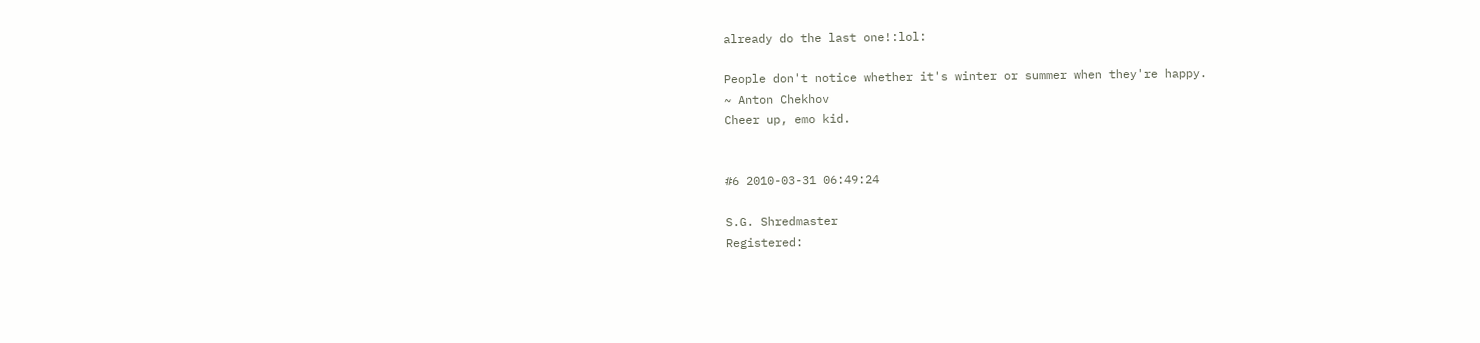already do the last one!:lol:

People don't notice whether it's winter or summer when they're happy.
~ Anton Chekhov
Cheer up, emo kid.


#6 2010-03-31 06:49:24

S.G. Shredmaster
Registered: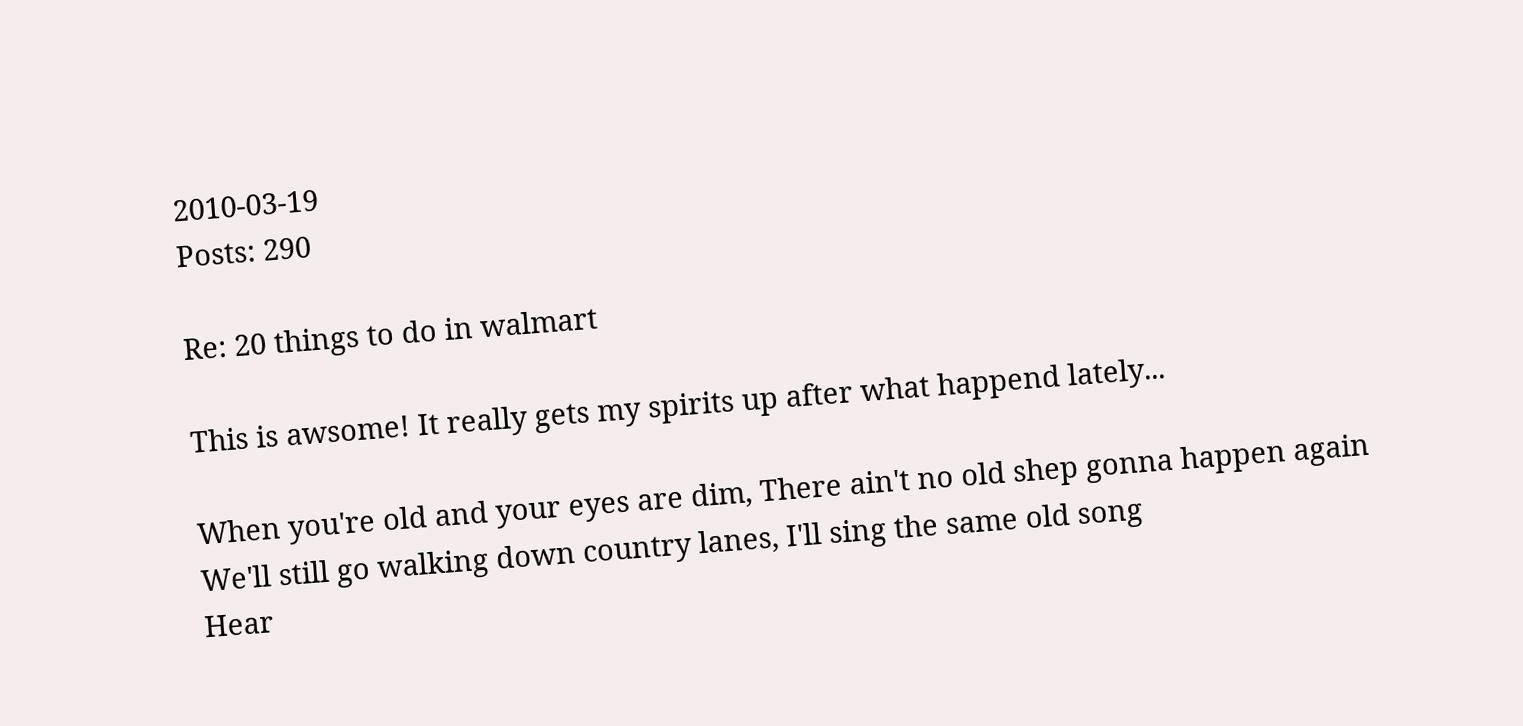2010-03-19
Posts: 290

Re: 20 things to do in walmart

This is awsome! It really gets my spirits up after what happend lately...

When you're old and your eyes are dim, There ain't no old shep gonna happen again
We'll still go walking down country lanes, I'll sing the same old song
Hear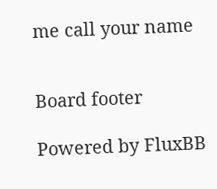me call your name


Board footer

Powered by FluxBB